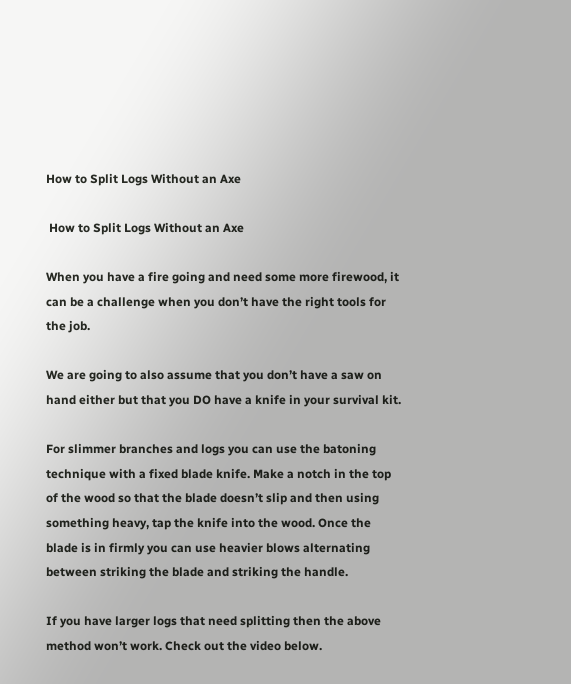How to Split Logs Without an Axe

 How to Split Logs Without an Axe

When you have a fire going and need some more firewood, it can be a challenge when you don’t have the right tools for the job.

We are going to also assume that you don’t have a saw on hand either but that you DO have a knife in your survival kit.

For slimmer branches and logs you can use the batoning technique with a fixed blade knife. Make a notch in the top of the wood so that the blade doesn’t slip and then using something heavy, tap the knife into the wood. Once the blade is in firmly you can use heavier blows alternating between striking the blade and striking the handle.

If you have larger logs that need splitting then the above method won’t work. Check out the video below.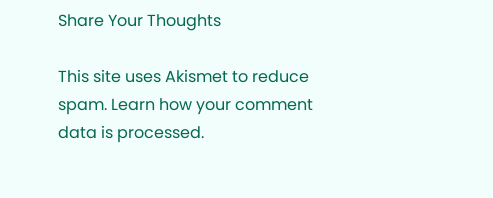Share Your Thoughts

This site uses Akismet to reduce spam. Learn how your comment data is processed.